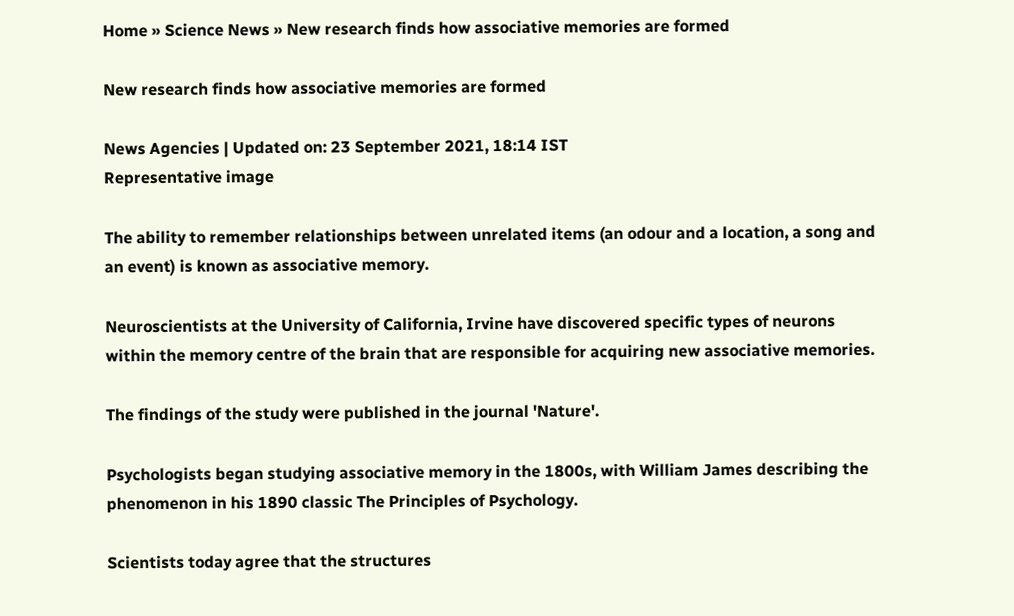Home » Science News » New research finds how associative memories are formed

New research finds how associative memories are formed

News Agencies | Updated on: 23 September 2021, 18:14 IST
Representative image

The ability to remember relationships between unrelated items (an odour and a location, a song and an event) is known as associative memory.

Neuroscientists at the University of California, Irvine have discovered specific types of neurons within the memory centre of the brain that are responsible for acquiring new associative memories.

The findings of the study were published in the journal 'Nature'.

Psychologists began studying associative memory in the 1800s, with William James describing the phenomenon in his 1890 classic The Principles of Psychology.

Scientists today agree that the structures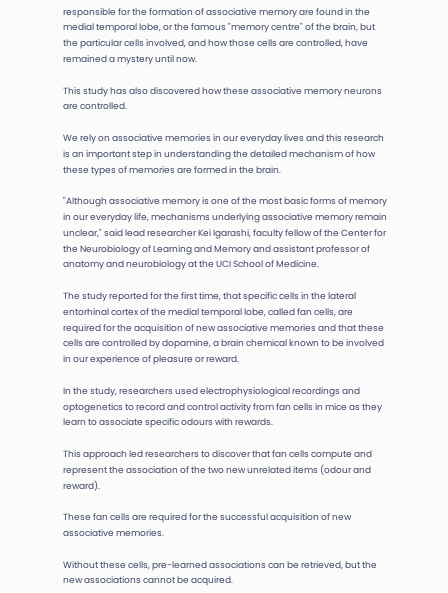responsible for the formation of associative memory are found in the medial temporal lobe, or the famous "memory centre" of the brain, but the particular cells involved, and how those cells are controlled, have remained a mystery until now.

This study has also discovered how these associative memory neurons are controlled.

We rely on associative memories in our everyday lives and this research is an important step in understanding the detailed mechanism of how these types of memories are formed in the brain.

"Although associative memory is one of the most basic forms of memory in our everyday life, mechanisms underlying associative memory remain unclear," said lead researcher Kei Igarashi, faculty fellow of the Center for the Neurobiology of Learning and Memory and assistant professor of anatomy and neurobiology at the UCI School of Medicine.

The study reported for the first time, that specific cells in the lateral entorhinal cortex of the medial temporal lobe, called fan cells, are required for the acquisition of new associative memories and that these cells are controlled by dopamine, a brain chemical known to be involved in our experience of pleasure or reward.

In the study, researchers used electrophysiological recordings and optogenetics to record and control activity from fan cells in mice as they learn to associate specific odours with rewards.

This approach led researchers to discover that fan cells compute and represent the association of the two new unrelated items (odour and reward).

These fan cells are required for the successful acquisition of new associative memories.

Without these cells, pre-learned associations can be retrieved, but the new associations cannot be acquired.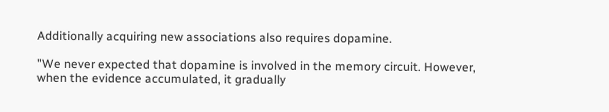Additionally acquiring new associations also requires dopamine.

"We never expected that dopamine is involved in the memory circuit. However, when the evidence accumulated, it gradually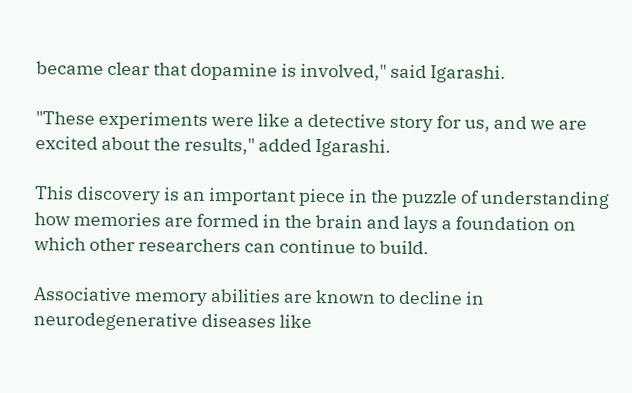became clear that dopamine is involved," said Igarashi.

"These experiments were like a detective story for us, and we are excited about the results," added Igarashi.

This discovery is an important piece in the puzzle of understanding how memories are formed in the brain and lays a foundation on which other researchers can continue to build.

Associative memory abilities are known to decline in neurodegenerative diseases like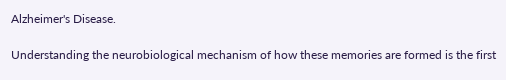Alzheimer's Disease.

Understanding the neurobiological mechanism of how these memories are formed is the first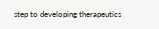step to developing therapeutics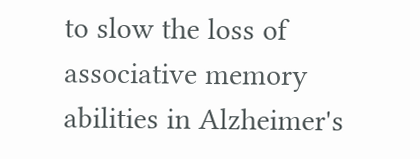to slow the loss of associative memory abilities in Alzheimer's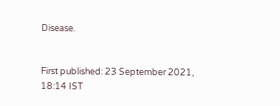Disease.


First published: 23 September 2021, 18:14 IST